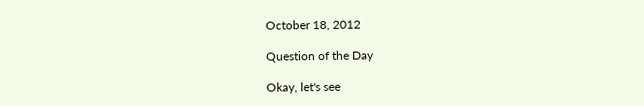October 18, 2012

Question of the Day

Okay, let's see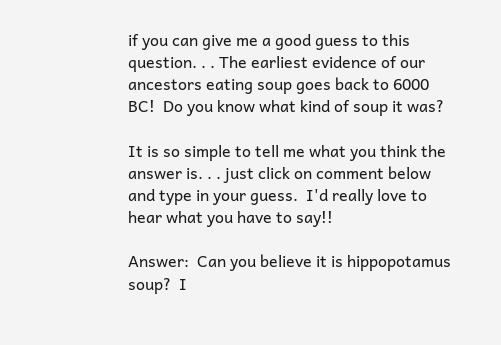if you can give me a good guess to this question. . . The earliest evidence of our ancestors eating soup goes back to 6000 BC!  Do you know what kind of soup it was?

It is so simple to tell me what you think the answer is. . . just click on comment below and type in your guess.  I'd really love to hear what you have to say!!

Answer:  Can you believe it is hippopotamus soup?  I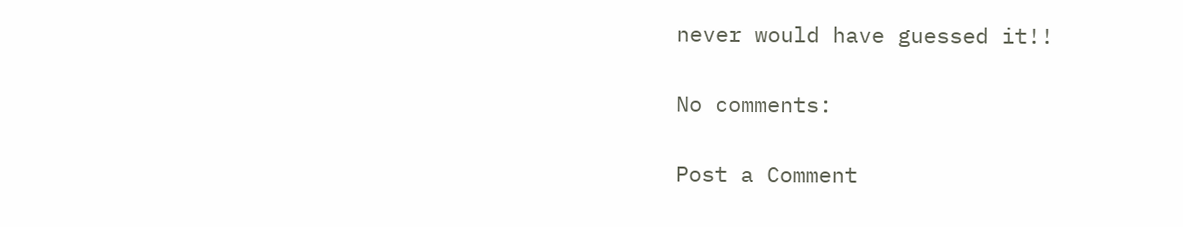never would have guessed it!!

No comments:

Post a Comment